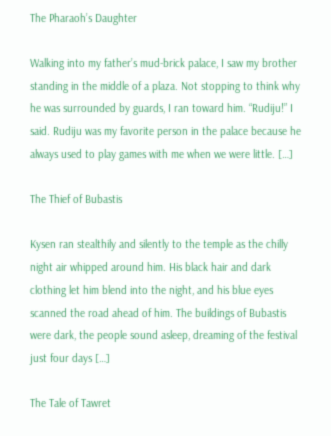The Pharaoh’s Daughter

Walking into my father’s mud-brick palace, I saw my brother standing in the middle of a plaza. Not stopping to think why he was surrounded by guards, I ran toward him. “Rudiju!” I said. Rudiju was my favorite person in the palace because he always used to play games with me when we were little. […]

The Thief of Bubastis

Kysen ran stealthily and silently to the temple as the chilly night air whipped around him. His black hair and dark clothing let him blend into the night, and his blue eyes scanned the road ahead of him. The buildings of Bubastis were dark, the people sound asleep, dreaming of the festival just four days […]

The Tale of Tawret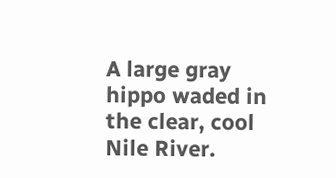A large gray hippo waded in the clear, cool Nile River.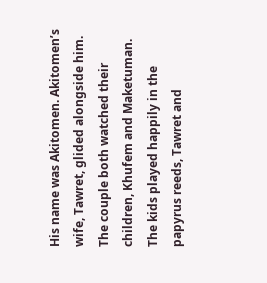His name was Akitomen. Akitomen’s wife, Tawret, glided alongside him. The couple both watched their children, Khufem and Maketuman. The kids played happily in the papyrus reeds, Tawret and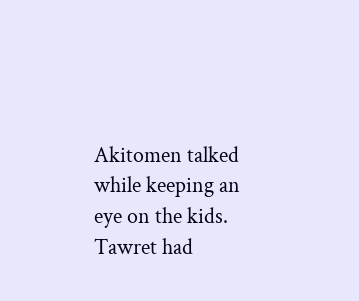Akitomen talked while keeping an eye on the kids. Tawret had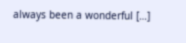always been a wonderful […]